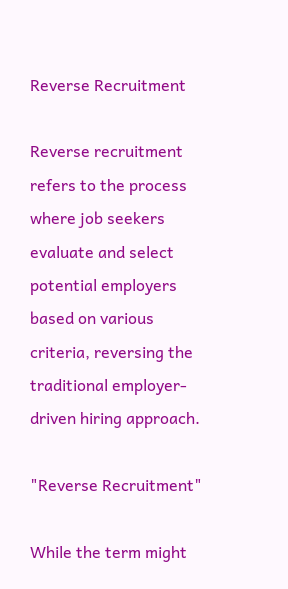Reverse Recruitment

Reverse recruitment refers to the process where job seekers evaluate and select potential employers based on various criteria, reversing the traditional employer-driven hiring approach.

"Reverse Recruitment"

While the term might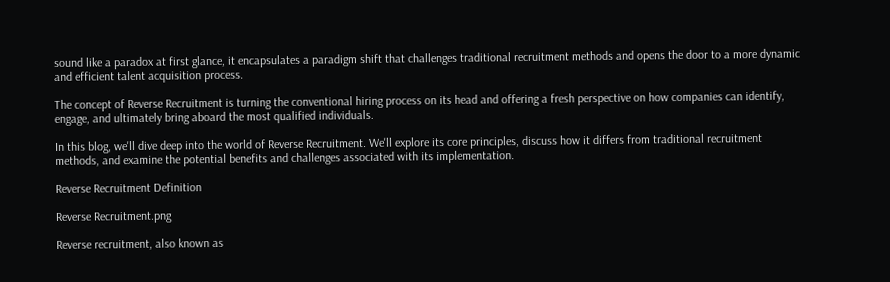sound like a paradox at first glance, it encapsulates a paradigm shift that challenges traditional recruitment methods and opens the door to a more dynamic and efficient talent acquisition process.

The concept of Reverse Recruitment is turning the conventional hiring process on its head and offering a fresh perspective on how companies can identify, engage, and ultimately bring aboard the most qualified individuals.

In this blog, we'll dive deep into the world of Reverse Recruitment. We'll explore its core principles, discuss how it differs from traditional recruitment methods, and examine the potential benefits and challenges associated with its implementation.

Reverse Recruitment Definition

Reverse Recruitment.png

Reverse recruitment, also known as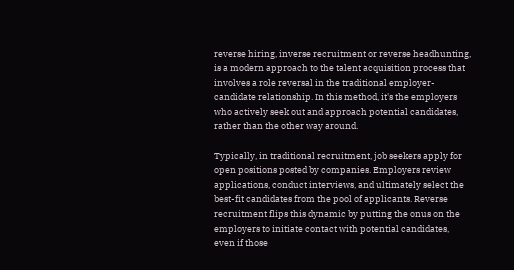reverse hiring, inverse recruitment or reverse headhunting, is a modern approach to the talent acquisition process that involves a role reversal in the traditional employer-candidate relationship. In this method, it's the employers who actively seek out and approach potential candidates, rather than the other way around.

Typically, in traditional recruitment, job seekers apply for open positions posted by companies. Employers review applications, conduct interviews, and ultimately select the best-fit candidates from the pool of applicants. Reverse recruitment flips this dynamic by putting the onus on the employers to initiate contact with potential candidates, even if those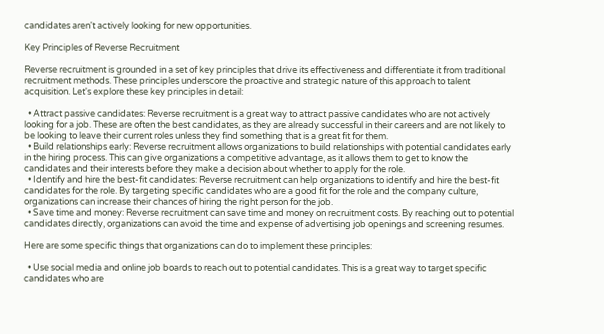candidates aren't actively looking for new opportunities.

Key Principles of Reverse Recruitment

Reverse recruitment is grounded in a set of key principles that drive its effectiveness and differentiate it from traditional recruitment methods. These principles underscore the proactive and strategic nature of this approach to talent acquisition. Let's explore these key principles in detail:

  • Attract passive candidates: Reverse recruitment is a great way to attract passive candidates who are not actively looking for a job. These are often the best candidates, as they are already successful in their careers and are not likely to be looking to leave their current roles unless they find something that is a great fit for them.
  • Build relationships early: Reverse recruitment allows organizations to build relationships with potential candidates early in the hiring process. This can give organizations a competitive advantage, as it allows them to get to know the candidates and their interests before they make a decision about whether to apply for the role.
  • Identify and hire the best-fit candidates: Reverse recruitment can help organizations to identify and hire the best-fit candidates for the role. By targeting specific candidates who are a good fit for the role and the company culture, organizations can increase their chances of hiring the right person for the job.
  • Save time and money: Reverse recruitment can save time and money on recruitment costs. By reaching out to potential candidates directly, organizations can avoid the time and expense of advertising job openings and screening resumes.

Here are some specific things that organizations can do to implement these principles:

  • Use social media and online job boards to reach out to potential candidates. This is a great way to target specific candidates who are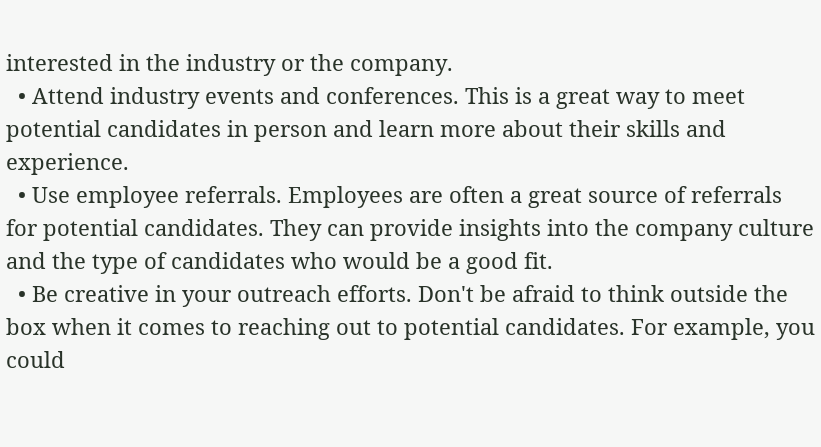interested in the industry or the company.
  • Attend industry events and conferences. This is a great way to meet potential candidates in person and learn more about their skills and experience.
  • Use employee referrals. Employees are often a great source of referrals for potential candidates. They can provide insights into the company culture and the type of candidates who would be a good fit.
  • Be creative in your outreach efforts. Don't be afraid to think outside the box when it comes to reaching out to potential candidates. For example, you could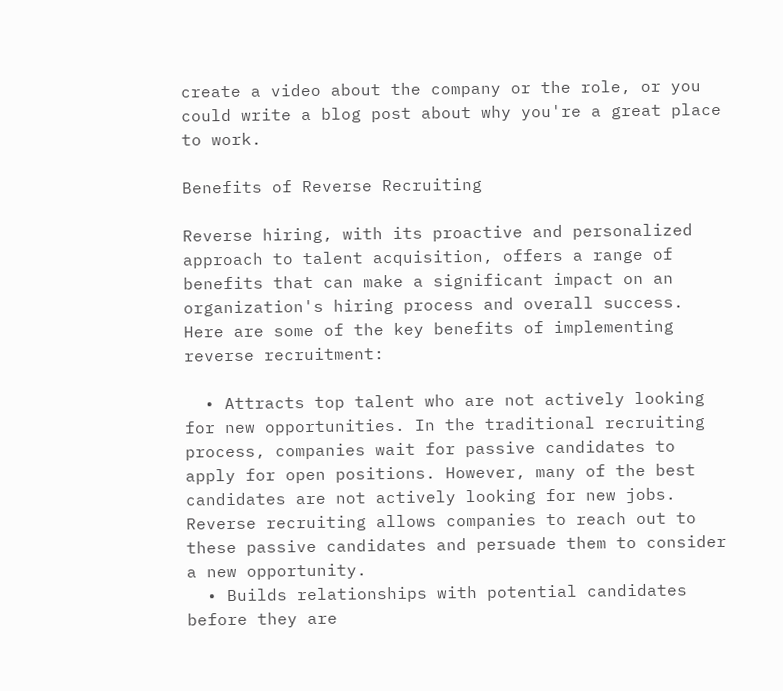create a video about the company or the role, or you could write a blog post about why you're a great place to work.

Benefits of Reverse Recruiting

Reverse hiring, with its proactive and personalized approach to talent acquisition, offers a range of benefits that can make a significant impact on an organization's hiring process and overall success. Here are some of the key benefits of implementing reverse recruitment:

  • Attracts top talent who are not actively looking for new opportunities. In the traditional recruiting process, companies wait for passive candidates to apply for open positions. However, many of the best candidates are not actively looking for new jobs. Reverse recruiting allows companies to reach out to these passive candidates and persuade them to consider a new opportunity.
  • Builds relationships with potential candidates before they are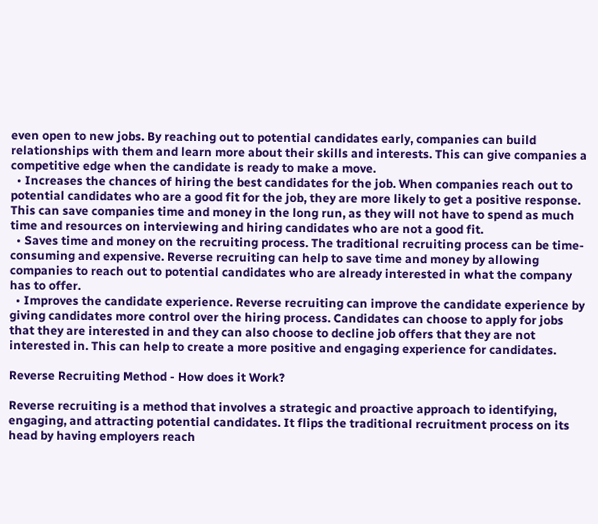even open to new jobs. By reaching out to potential candidates early, companies can build relationships with them and learn more about their skills and interests. This can give companies a competitive edge when the candidate is ready to make a move.
  • Increases the chances of hiring the best candidates for the job. When companies reach out to potential candidates who are a good fit for the job, they are more likely to get a positive response. This can save companies time and money in the long run, as they will not have to spend as much time and resources on interviewing and hiring candidates who are not a good fit.
  • Saves time and money on the recruiting process. The traditional recruiting process can be time-consuming and expensive. Reverse recruiting can help to save time and money by allowing companies to reach out to potential candidates who are already interested in what the company has to offer.
  • Improves the candidate experience. Reverse recruiting can improve the candidate experience by giving candidates more control over the hiring process. Candidates can choose to apply for jobs that they are interested in and they can also choose to decline job offers that they are not interested in. This can help to create a more positive and engaging experience for candidates.

Reverse Recruiting Method - How does it Work?

Reverse recruiting is a method that involves a strategic and proactive approach to identifying, engaging, and attracting potential candidates. It flips the traditional recruitment process on its head by having employers reach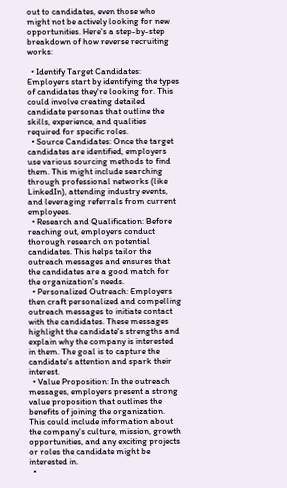out to candidates, even those who might not be actively looking for new opportunities. Here's a step-by-step breakdown of how reverse recruiting works:

  • Identify Target Candidates: Employers start by identifying the types of candidates they're looking for. This could involve creating detailed candidate personas that outline the skills, experience, and qualities required for specific roles.
  • Source Candidates: Once the target candidates are identified, employers use various sourcing methods to find them. This might include searching through professional networks (like LinkedIn), attending industry events, and leveraging referrals from current employees.
  • Research and Qualification: Before reaching out, employers conduct thorough research on potential candidates. This helps tailor the outreach messages and ensures that the candidates are a good match for the organization's needs.
  • Personalized Outreach: Employers then craft personalized and compelling outreach messages to initiate contact with the candidates. These messages highlight the candidate's strengths and explain why the company is interested in them. The goal is to capture the candidate's attention and spark their interest.
  • Value Proposition: In the outreach messages, employers present a strong value proposition that outlines the benefits of joining the organization. This could include information about the company's culture, mission, growth opportunities, and any exciting projects or roles the candidate might be interested in.
  •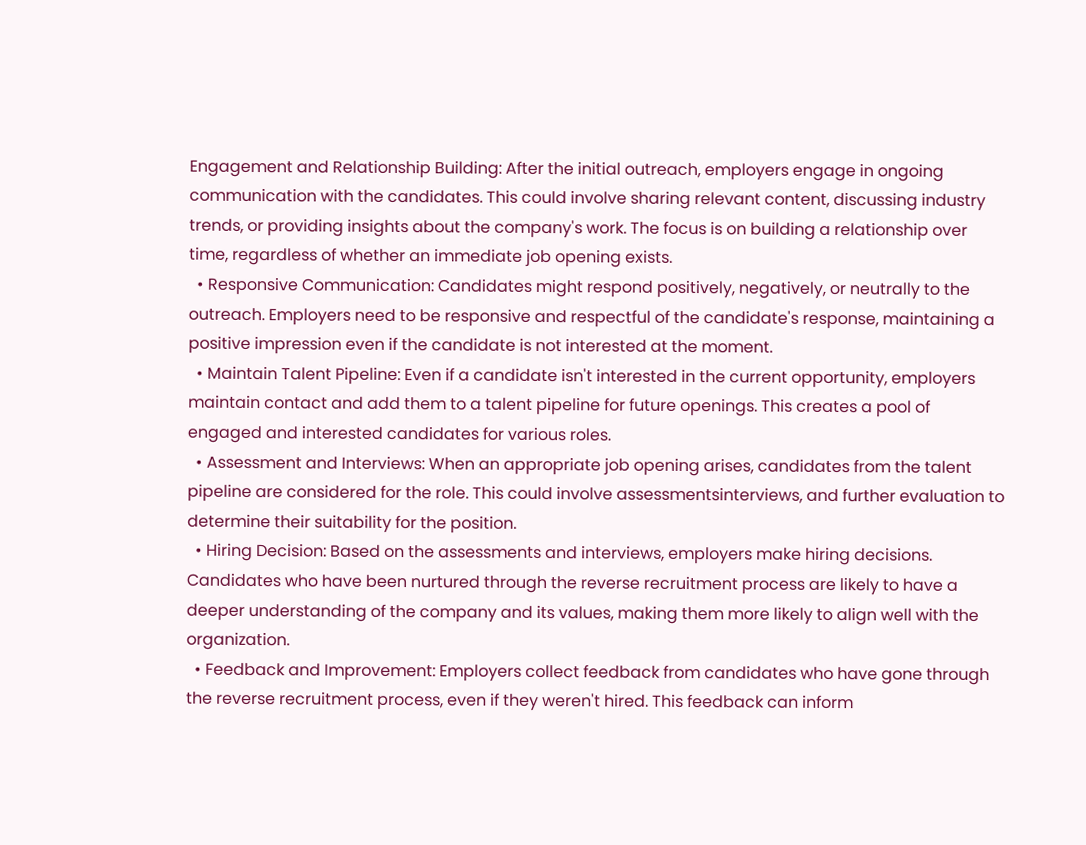Engagement and Relationship Building: After the initial outreach, employers engage in ongoing communication with the candidates. This could involve sharing relevant content, discussing industry trends, or providing insights about the company's work. The focus is on building a relationship over time, regardless of whether an immediate job opening exists.
  • Responsive Communication: Candidates might respond positively, negatively, or neutrally to the outreach. Employers need to be responsive and respectful of the candidate's response, maintaining a positive impression even if the candidate is not interested at the moment.
  • Maintain Talent Pipeline: Even if a candidate isn't interested in the current opportunity, employers maintain contact and add them to a talent pipeline for future openings. This creates a pool of engaged and interested candidates for various roles.
  • Assessment and Interviews: When an appropriate job opening arises, candidates from the talent pipeline are considered for the role. This could involve assessmentsinterviews, and further evaluation to determine their suitability for the position.
  • Hiring Decision: Based on the assessments and interviews, employers make hiring decisions. Candidates who have been nurtured through the reverse recruitment process are likely to have a deeper understanding of the company and its values, making them more likely to align well with the organization.
  • Feedback and Improvement: Employers collect feedback from candidates who have gone through the reverse recruitment process, even if they weren't hired. This feedback can inform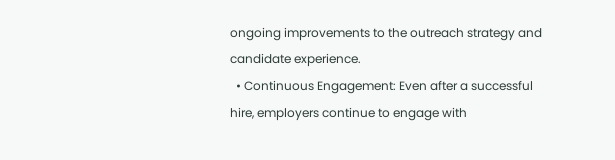ongoing improvements to the outreach strategy and candidate experience.
  • Continuous Engagement: Even after a successful hire, employers continue to engage with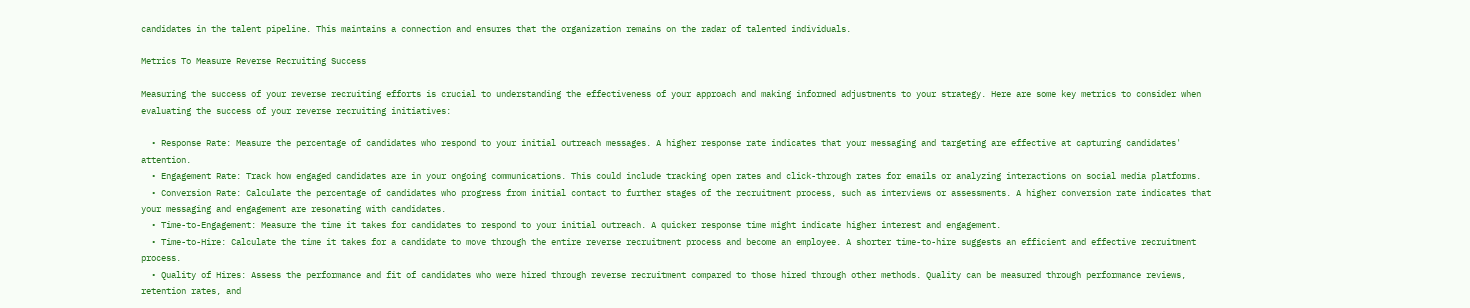candidates in the talent pipeline. This maintains a connection and ensures that the organization remains on the radar of talented individuals.

Metrics To Measure Reverse Recruiting Success

Measuring the success of your reverse recruiting efforts is crucial to understanding the effectiveness of your approach and making informed adjustments to your strategy. Here are some key metrics to consider when evaluating the success of your reverse recruiting initiatives:

  • Response Rate: Measure the percentage of candidates who respond to your initial outreach messages. A higher response rate indicates that your messaging and targeting are effective at capturing candidates' attention.
  • Engagement Rate: Track how engaged candidates are in your ongoing communications. This could include tracking open rates and click-through rates for emails or analyzing interactions on social media platforms.
  • Conversion Rate: Calculate the percentage of candidates who progress from initial contact to further stages of the recruitment process, such as interviews or assessments. A higher conversion rate indicates that your messaging and engagement are resonating with candidates.
  • Time-to-Engagement: Measure the time it takes for candidates to respond to your initial outreach. A quicker response time might indicate higher interest and engagement.
  • Time-to-Hire: Calculate the time it takes for a candidate to move through the entire reverse recruitment process and become an employee. A shorter time-to-hire suggests an efficient and effective recruitment process.
  • Quality of Hires: Assess the performance and fit of candidates who were hired through reverse recruitment compared to those hired through other methods. Quality can be measured through performance reviews, retention rates, and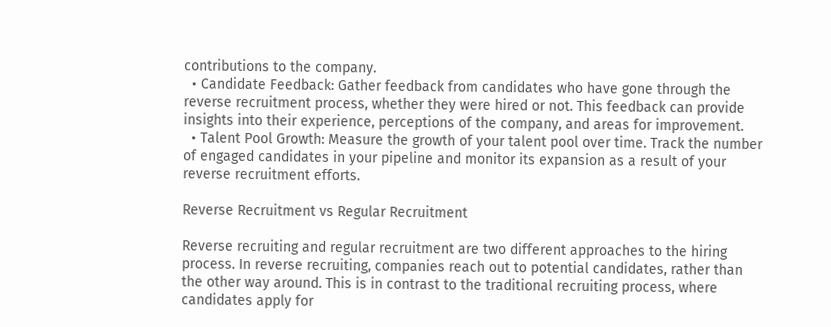contributions to the company.
  • Candidate Feedback: Gather feedback from candidates who have gone through the reverse recruitment process, whether they were hired or not. This feedback can provide insights into their experience, perceptions of the company, and areas for improvement.
  • Talent Pool Growth: Measure the growth of your talent pool over time. Track the number of engaged candidates in your pipeline and monitor its expansion as a result of your reverse recruitment efforts.

Reverse Recruitment vs Regular Recruitment

Reverse recruiting and regular recruitment are two different approaches to the hiring process. In reverse recruiting, companies reach out to potential candidates, rather than the other way around. This is in contrast to the traditional recruiting process, where candidates apply for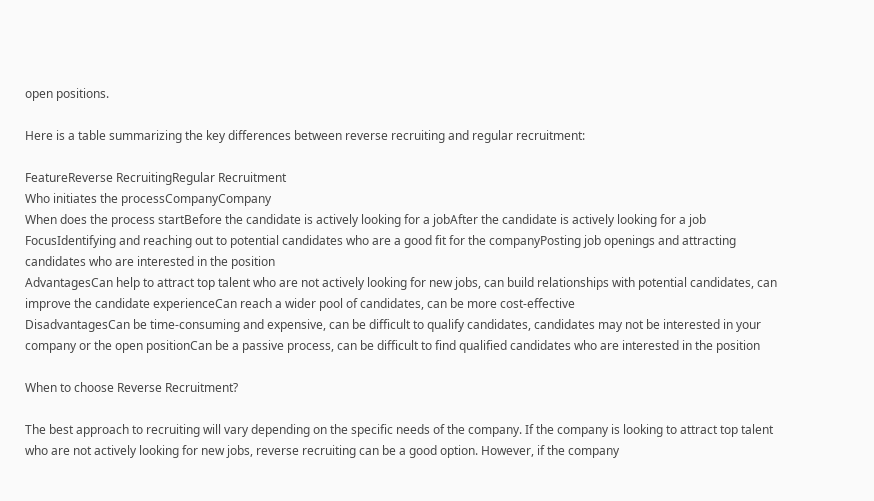open positions.

Here is a table summarizing the key differences between reverse recruiting and regular recruitment:

FeatureReverse RecruitingRegular Recruitment
Who initiates the processCompanyCompany
When does the process startBefore the candidate is actively looking for a jobAfter the candidate is actively looking for a job
FocusIdentifying and reaching out to potential candidates who are a good fit for the companyPosting job openings and attracting candidates who are interested in the position
AdvantagesCan help to attract top talent who are not actively looking for new jobs, can build relationships with potential candidates, can improve the candidate experienceCan reach a wider pool of candidates, can be more cost-effective
DisadvantagesCan be time-consuming and expensive, can be difficult to qualify candidates, candidates may not be interested in your company or the open positionCan be a passive process, can be difficult to find qualified candidates who are interested in the position

When to choose Reverse Recruitment?

The best approach to recruiting will vary depending on the specific needs of the company. If the company is looking to attract top talent who are not actively looking for new jobs, reverse recruiting can be a good option. However, if the company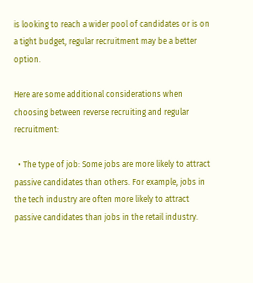is looking to reach a wider pool of candidates or is on a tight budget, regular recruitment may be a better option.

Here are some additional considerations when choosing between reverse recruiting and regular recruitment:

  • The type of job: Some jobs are more likely to attract passive candidates than others. For example, jobs in the tech industry are often more likely to attract passive candidates than jobs in the retail industry.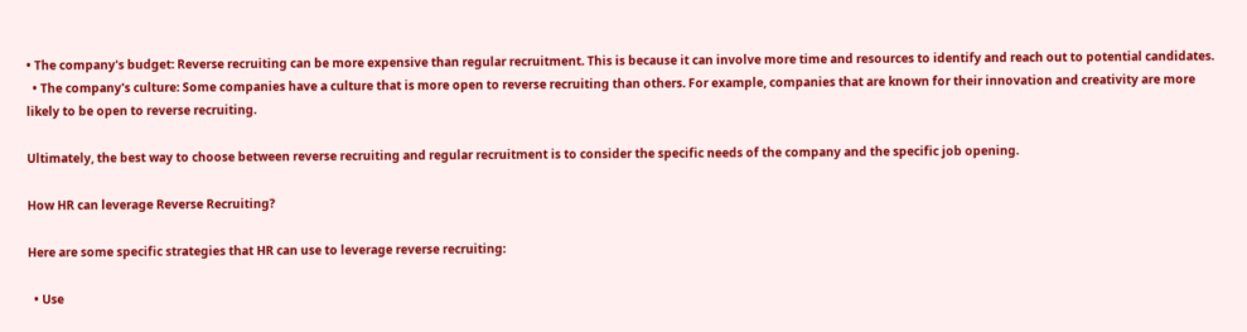• The company's budget: Reverse recruiting can be more expensive than regular recruitment. This is because it can involve more time and resources to identify and reach out to potential candidates.
  • The company's culture: Some companies have a culture that is more open to reverse recruiting than others. For example, companies that are known for their innovation and creativity are more likely to be open to reverse recruiting.

Ultimately, the best way to choose between reverse recruiting and regular recruitment is to consider the specific needs of the company and the specific job opening.

How HR can leverage Reverse Recruiting?

Here are some specific strategies that HR can use to leverage reverse recruiting:

  • Use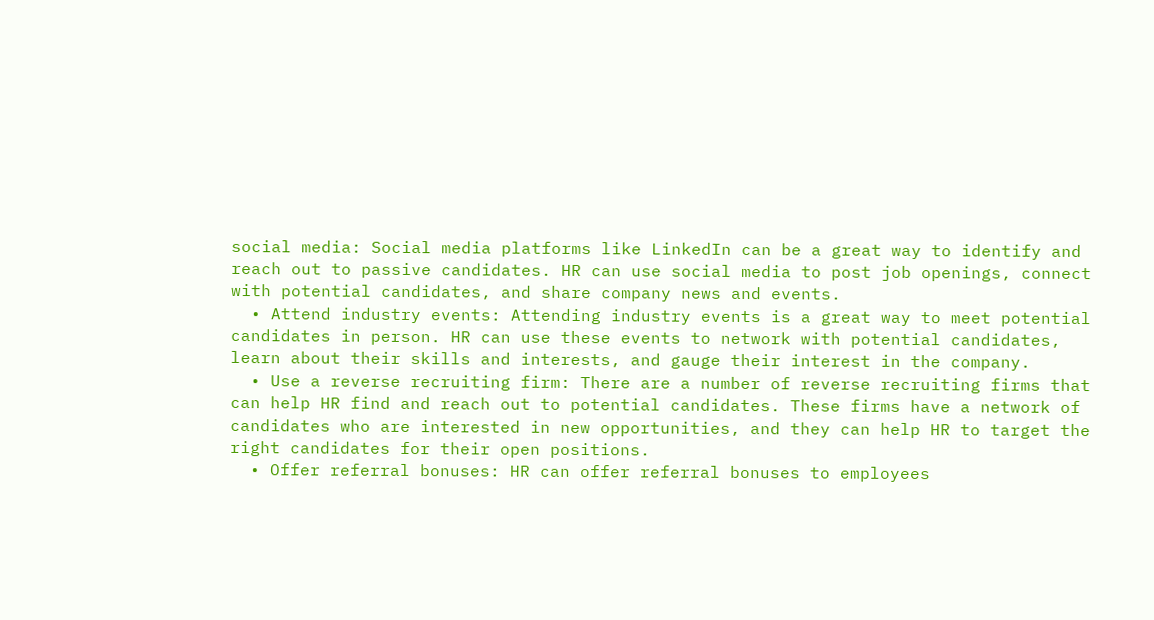social media: Social media platforms like LinkedIn can be a great way to identify and reach out to passive candidates. HR can use social media to post job openings, connect with potential candidates, and share company news and events.
  • Attend industry events: Attending industry events is a great way to meet potential candidates in person. HR can use these events to network with potential candidates, learn about their skills and interests, and gauge their interest in the company.
  • Use a reverse recruiting firm: There are a number of reverse recruiting firms that can help HR find and reach out to potential candidates. These firms have a network of candidates who are interested in new opportunities, and they can help HR to target the right candidates for their open positions.
  • Offer referral bonuses: HR can offer referral bonuses to employees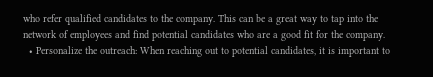who refer qualified candidates to the company. This can be a great way to tap into the network of employees and find potential candidates who are a good fit for the company.
  • Personalize the outreach: When reaching out to potential candidates, it is important to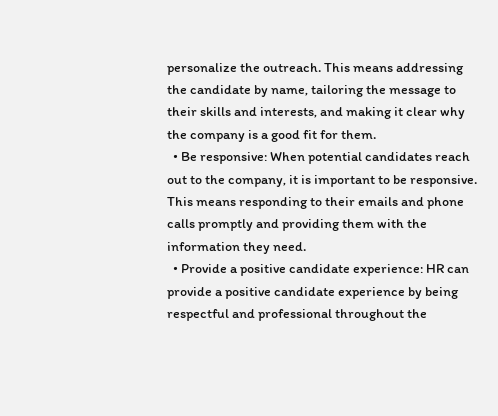personalize the outreach. This means addressing the candidate by name, tailoring the message to their skills and interests, and making it clear why the company is a good fit for them.
  • Be responsive: When potential candidates reach out to the company, it is important to be responsive. This means responding to their emails and phone calls promptly and providing them with the information they need.
  • Provide a positive candidate experience: HR can provide a positive candidate experience by being respectful and professional throughout the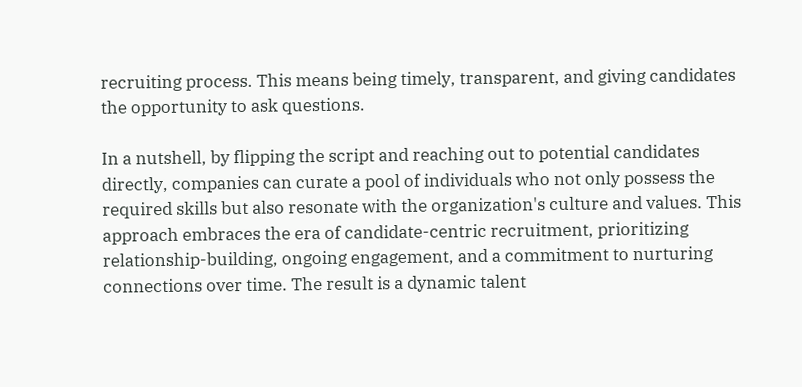recruiting process. This means being timely, transparent, and giving candidates the opportunity to ask questions.

In a nutshell, by flipping the script and reaching out to potential candidates directly, companies can curate a pool of individuals who not only possess the required skills but also resonate with the organization's culture and values. This approach embraces the era of candidate-centric recruitment, prioritizing relationship-building, ongoing engagement, and a commitment to nurturing connections over time. The result is a dynamic talent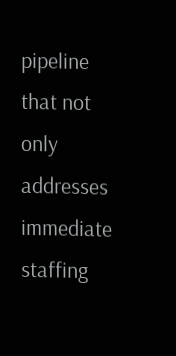pipeline that not only addresses immediate staffing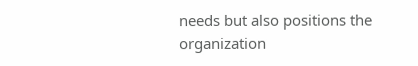needs but also positions the organization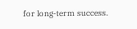for long-term success.